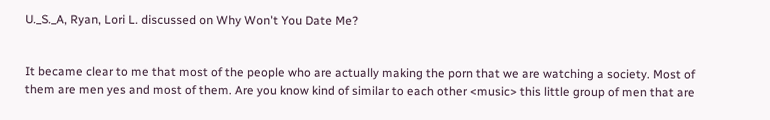U._S._A, Ryan, Lori L. discussed on Why Won't You Date Me?


It became clear to me that most of the people who are actually making the porn that we are watching a society. Most of them are men yes and most of them. Are you know kind of similar to each other <music> this little group of men that are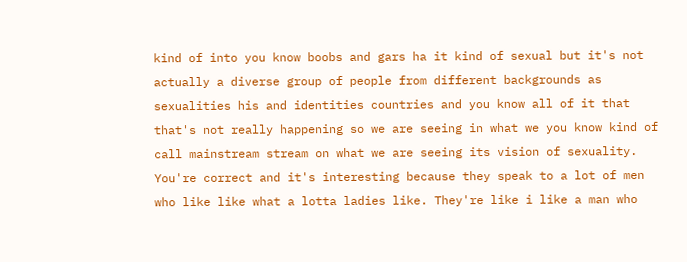kind of into you know boobs and gars ha it kind of sexual but it's not actually a diverse group of people from different backgrounds as sexualities his and identities countries and you know all of it that that's not really happening so we are seeing in what we you know kind of call mainstream stream on what we are seeing its vision of sexuality. You're correct and it's interesting because they speak to a lot of men who like like what a lotta ladies like. They're like i like a man who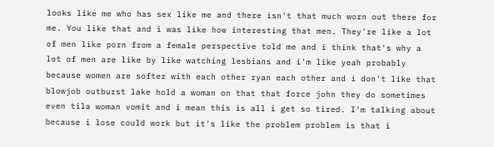looks like me who has sex like me and there isn't that much worn out there for me. You like that and i was like how interesting that men. They're like a lot of men like porn from a female perspective told me and i think that's why a lot of men are like by like watching lesbians and i'm like yeah probably because women are softer with each other ryan each other and i don't like that blowjob outburst lake hold a woman on that that force john they do sometimes even tila woman vomit and i mean this is all i get so tired. I'm talking about because i lose could work but it's like the problem problem is that i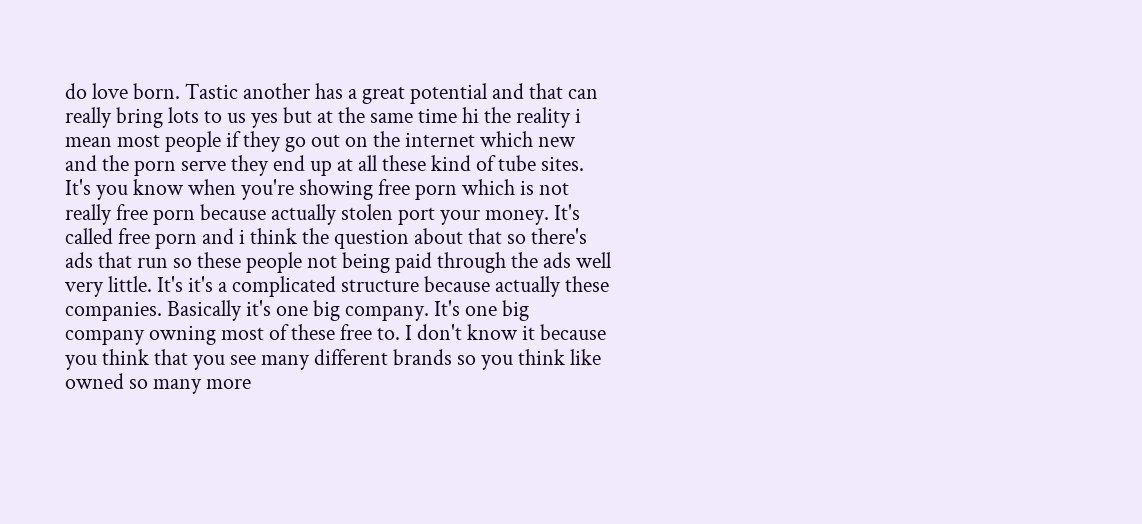do love born. Tastic another has a great potential and that can really bring lots to us yes but at the same time hi the reality i mean most people if they go out on the internet which new and the porn serve they end up at all these kind of tube sites. It's you know when you're showing free porn which is not really free porn because actually stolen port your money. It's called free porn and i think the question about that so there's ads that run so these people not being paid through the ads well very little. It's it's a complicated structure because actually these companies. Basically it's one big company. It's one big company owning most of these free to. I don't know it because you think that you see many different brands so you think like owned so many more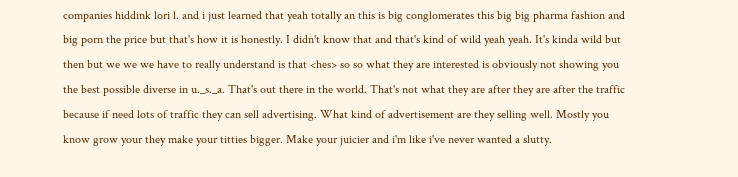companies hiddink lori l. and i just learned that yeah totally an this is big conglomerates this big big pharma fashion and big porn the price but that's how it is honestly. I didn't know that and that's kind of wild yeah yeah. It's kinda wild but then but we we we have to really understand is that <hes> so so what they are interested is obviously not showing you the best possible diverse in u._s._a. That's out there in the world. That's not what they are after they are after the traffic because if need lots of traffic they can sell advertising. What kind of advertisement are they selling well. Mostly you know grow your they make your titties bigger. Make your juicier and i'm like i've never wanted a slutty.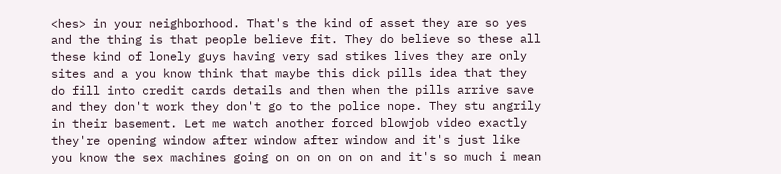<hes> in your neighborhood. That's the kind of asset they are so yes and the thing is that people believe fit. They do believe so these all these kind of lonely guys having very sad stikes lives they are only sites and a you know think that maybe this dick pills idea that they do fill into credit cards details and then when the pills arrive save and they don't work they don't go to the police nope. They stu angrily in their basement. Let me watch another forced blowjob video exactly they're opening window after window after window and it's just like you know the sex machines going on on on on on and it's so much i mean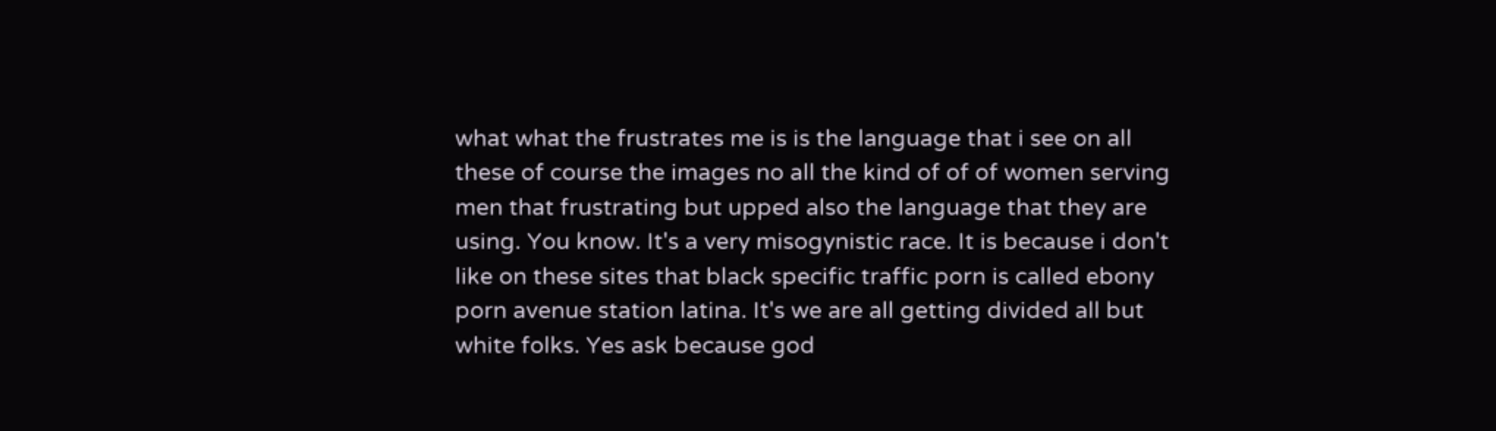what what the frustrates me is is the language that i see on all these of course the images no all the kind of of of women serving men that frustrating but upped also the language that they are using. You know. It's a very misogynistic race. It is because i don't like on these sites that black specific traffic porn is called ebony porn avenue station latina. It's we are all getting divided all but white folks. Yes ask because god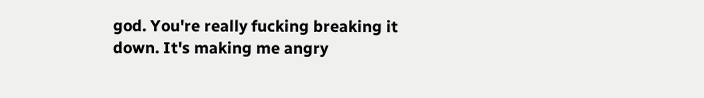god. You're really fucking breaking it down. It's making me angry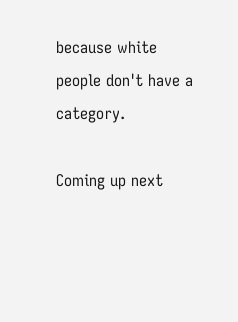because white people don't have a category.

Coming up next